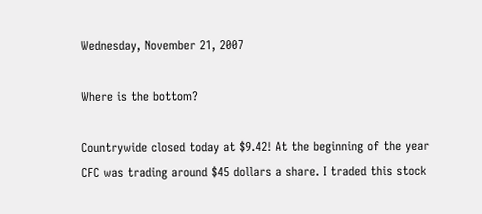Wednesday, November 21, 2007

Where is the bottom?

Countrywide closed today at $9.42! At the beginning of the year CFC was trading around $45 dollars a share. I traded this stock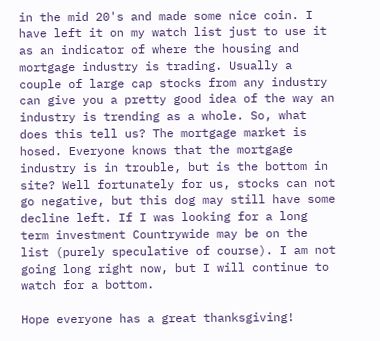in the mid 20's and made some nice coin. I have left it on my watch list just to use it as an indicator of where the housing and mortgage industry is trading. Usually a couple of large cap stocks from any industry can give you a pretty good idea of the way an industry is trending as a whole. So, what does this tell us? The mortgage market is hosed. Everyone knows that the mortgage industry is in trouble, but is the bottom in site? Well fortunately for us, stocks can not go negative, but this dog may still have some decline left. If I was looking for a long term investment Countrywide may be on the list (purely speculative of course). I am not going long right now, but I will continue to watch for a bottom.

Hope everyone has a great thanksgiving!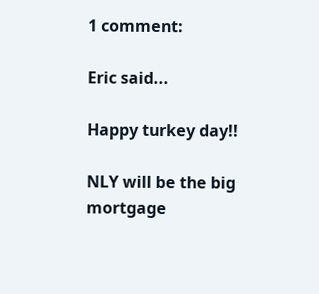1 comment:

Eric said...

Happy turkey day!!

NLY will be the big mortgage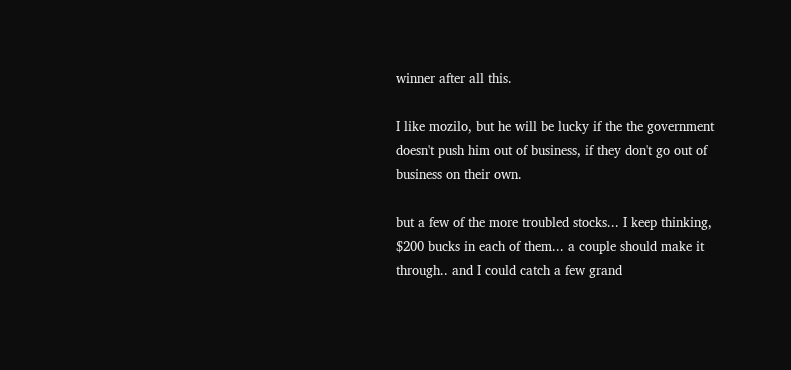winner after all this.

I like mozilo, but he will be lucky if the the government doesn't push him out of business, if they don't go out of business on their own.

but a few of the more troubled stocks... I keep thinking, $200 bucks in each of them... a couple should make it through.. and I could catch a few grand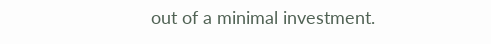out of a minimal investment.